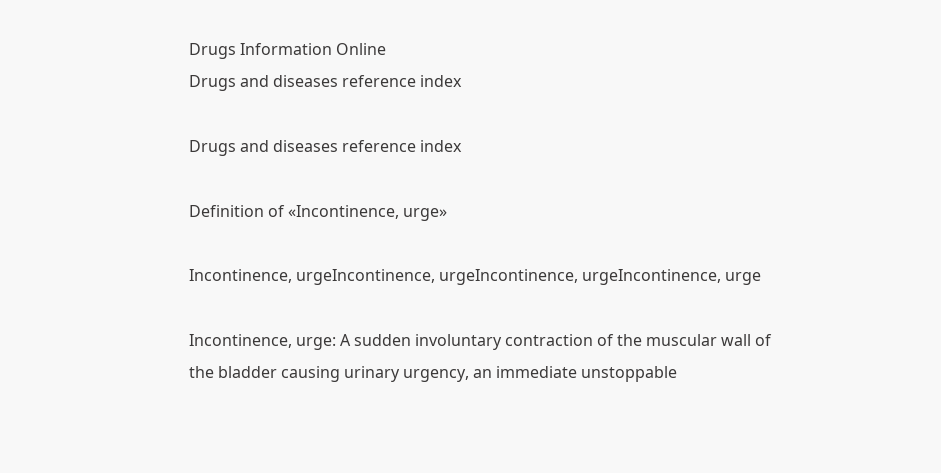Drugs Information Online
Drugs and diseases reference index

Drugs and diseases reference index

Definition of «Incontinence, urge»

Incontinence, urgeIncontinence, urgeIncontinence, urgeIncontinence, urge

Incontinence, urge: A sudden involuntary contraction of the muscular wall of the bladder causing urinary urgency, an immediate unstoppable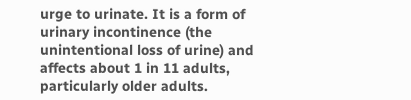urge to urinate. It is a form of urinary incontinence (the unintentional loss of urine) and affects about 1 in 11 adults, particularly older adults.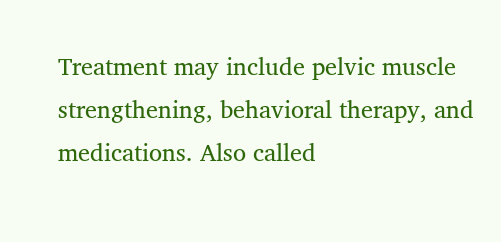Treatment may include pelvic muscle strengthening, behavioral therapy, and medications. Also called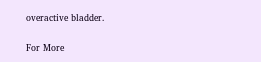overactive bladder.

For More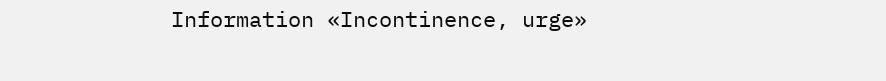Information «Incontinence, urge»